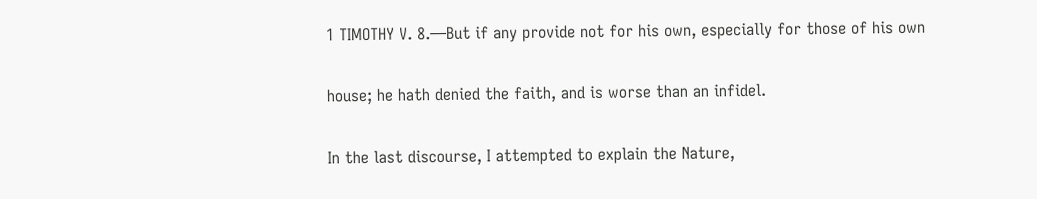1 TIMOTHY V. 8.—But if any provide not for his own, especially for those of his own

house; he hath denied the faith, and is worse than an infidel.

In the last discourse, I attempted to explain the Nature,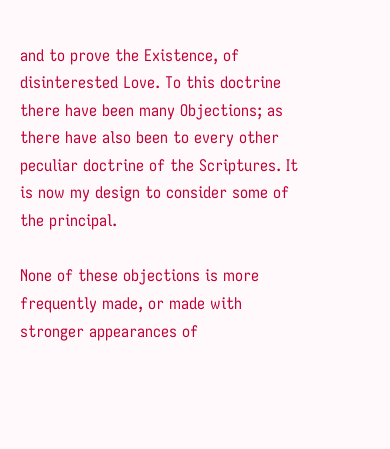and to prove the Existence, of disinterested Love. To this doctrine there have been many Objections; as there have also been to every other peculiar doctrine of the Scriptures. It is now my design to consider some of the principal.

None of these objections is more frequently made, or made with stronger appearances of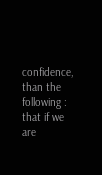confidence, than the following : that if we are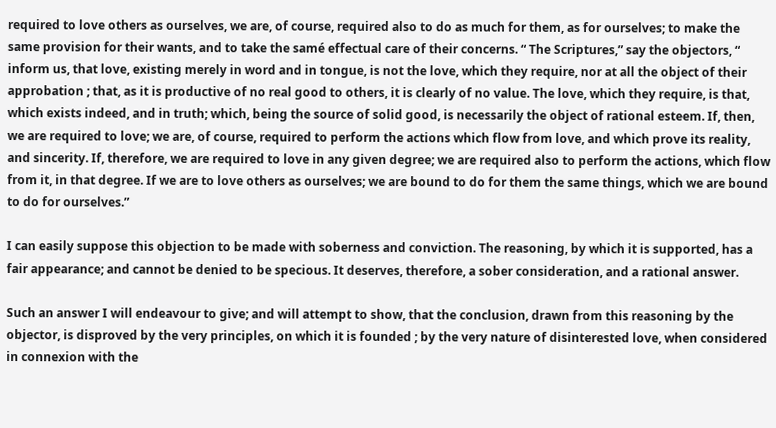required to love others as ourselves, we are, of course, required also to do as much for them, as for ourselves; to make the same provision for their wants, and to take the samé effectual care of their concerns. “ The Scriptures,” say the objectors, “ inform us, that love, existing merely in word and in tongue, is not the love, which they require, nor at all the object of their approbation ; that, as it is productive of no real good to others, it is clearly of no value. The love, which they require, is that, which exists indeed, and in truth; which, being the source of solid good, is necessarily the object of rational esteem. If, then, we are required to love; we are, of course, required to perform the actions which flow from love, and which prove its reality, and sincerity. If, therefore, we are required to love in any given degree; we are required also to perform the actions, which flow from it, in that degree. If we are to love others as ourselves; we are bound to do for them the same things, which we are bound to do for ourselves.”

I can easily suppose this objection to be made with soberness and conviction. The reasoning, by which it is supported, has a fair appearance; and cannot be denied to be specious. It deserves, therefore, a sober consideration, and a rational answer.

Such an answer I will endeavour to give; and will attempt to show, that the conclusion, drawn from this reasoning by the objector, is disproved by the very principles, on which it is founded ; by the very nature of disinterested love, when considered in connexion with the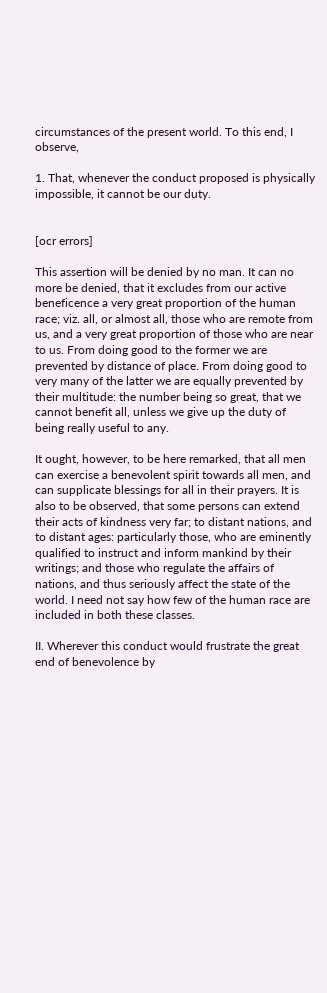circumstances of the present world. To this end, I observe,

1. That, whenever the conduct proposed is physically impossible, it cannot be our duty.


[ocr errors]

This assertion will be denied by no man. It can no more be denied, that it excludes from our active beneficence a very great proportion of the human race; viz. all, or almost all, those who are remote from us, and a very great proportion of those who are near to us. From doing good to the former we are prevented by distance of place. From doing good to very many of the latter we are equally prevented by their multitude: the number being so great, that we cannot benefit all, unless we give up the duty of being really useful to any.

It ought, however, to be here remarked, that all men can exercise a benevolent spirit towards all men, and can supplicate blessings for all in their prayers. It is also to be observed, that some persons can extend their acts of kindness very far; to distant nations, and to distant ages: particularly those, who are eminently qualified to instruct and inform mankind by their writings; and those who regulate the affairs of nations, and thus seriously affect the state of the world. I need not say how few of the human race are included in both these classes.

II. Wherever this conduct would frustrate the great end of benevolence by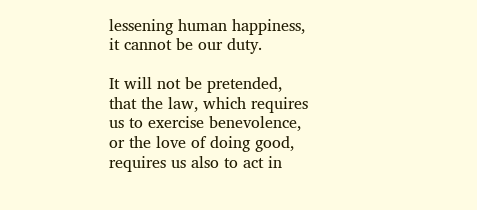lessening human happiness, it cannot be our duty.

It will not be pretended, that the law, which requires us to exercise benevolence, or the love of doing good, requires us also to act in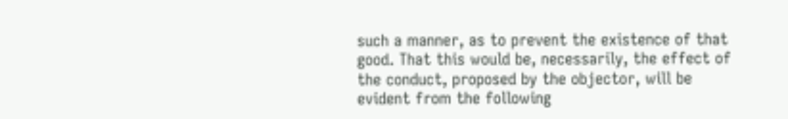such a manner, as to prevent the existence of that good. That this would be, necessarily, the effect of the conduct, proposed by the objector, will be evident from the following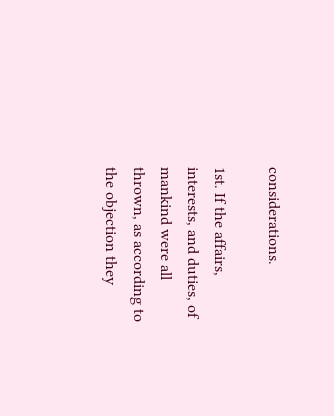considerations.

1st. If the affairs, interests, and duties, of mankind were all thrown, as according to the objection they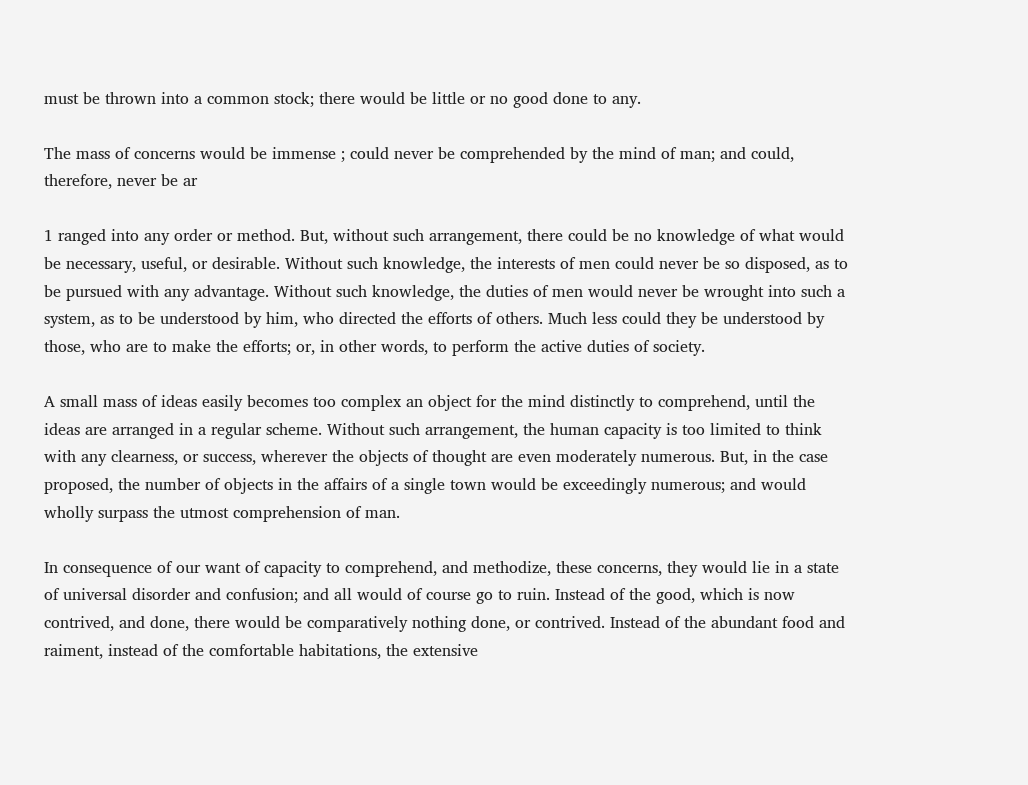must be thrown into a common stock; there would be little or no good done to any.

The mass of concerns would be immense ; could never be comprehended by the mind of man; and could, therefore, never be ar

1 ranged into any order or method. But, without such arrangement, there could be no knowledge of what would be necessary, useful, or desirable. Without such knowledge, the interests of men could never be so disposed, as to be pursued with any advantage. Without such knowledge, the duties of men would never be wrought into such a system, as to be understood by him, who directed the efforts of others. Much less could they be understood by those, who are to make the efforts; or, in other words, to perform the active duties of society.

A small mass of ideas easily becomes too complex an object for the mind distinctly to comprehend, until the ideas are arranged in a regular scheme. Without such arrangement, the human capacity is too limited to think with any clearness, or success, wherever the objects of thought are even moderately numerous. But, in the case proposed, the number of objects in the affairs of a single town would be exceedingly numerous; and would wholly surpass the utmost comprehension of man.

In consequence of our want of capacity to comprehend, and methodize, these concerns, they would lie in a state of universal disorder and confusion; and all would of course go to ruin. Instead of the good, which is now contrived, and done, there would be comparatively nothing done, or contrived. Instead of the abundant food and raiment, instead of the comfortable habitations, the extensive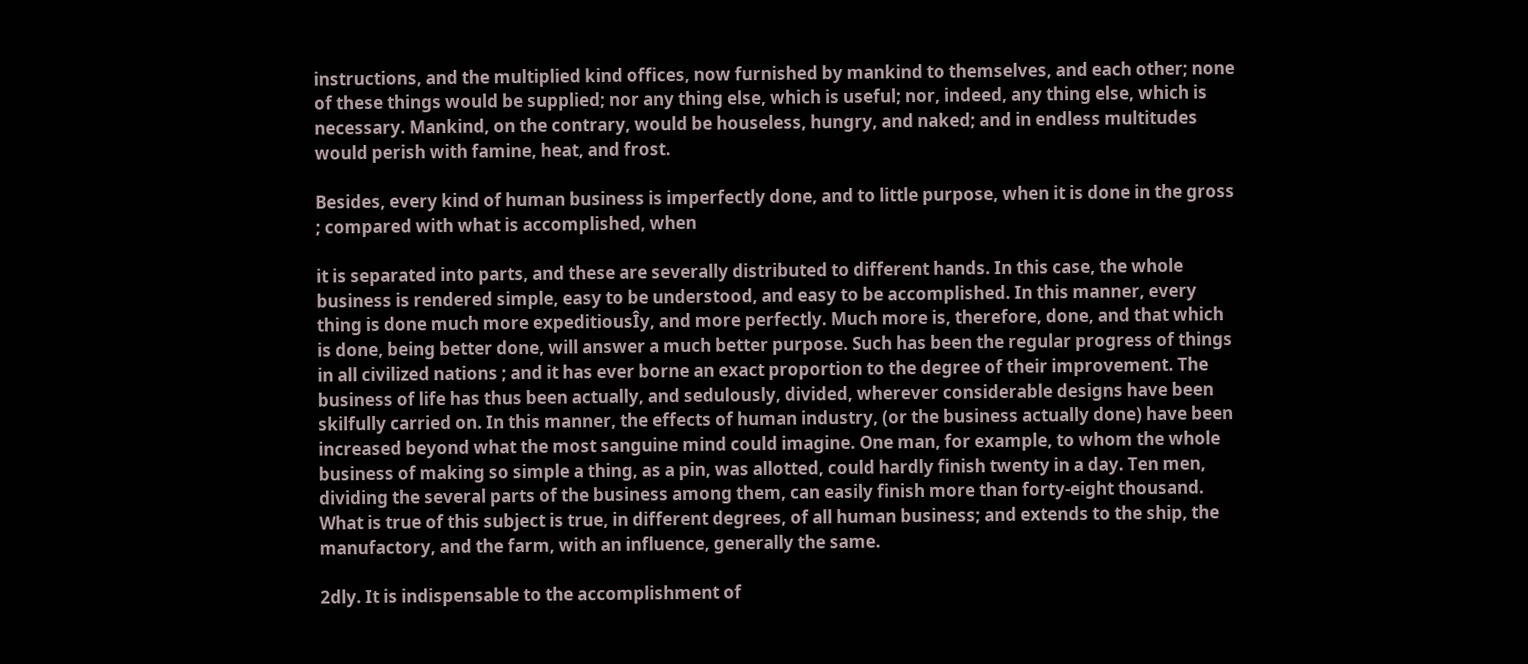instructions, and the multiplied kind offices, now furnished by mankind to themselves, and each other; none of these things would be supplied; nor any thing else, which is useful; nor, indeed, any thing else, which is necessary. Mankind, on the contrary, would be houseless, hungry, and naked; and in endless multitudes would perish with famine, heat, and frost.

Besides, every kind of human business is imperfectly done, and to little purpose, when it is done in the gross ; compared with what is accomplished, when

it is separated into parts, and these are severally distributed to different hands. In this case, the whole business is rendered simple, easy to be understood, and easy to be accomplished. In this manner, every thing is done much more expeditiousÎy, and more perfectly. Much more is, therefore, done, and that which is done, being better done, will answer a much better purpose. Such has been the regular progress of things in all civilized nations ; and it has ever borne an exact proportion to the degree of their improvement. The business of life has thus been actually, and sedulously, divided, wherever considerable designs have been skilfully carried on. In this manner, the effects of human industry, (or the business actually done) have been increased beyond what the most sanguine mind could imagine. One man, for example, to whom the whole business of making so simple a thing, as a pin, was allotted, could hardly finish twenty in a day. Ten men, dividing the several parts of the business among them, can easily finish more than forty-eight thousand. What is true of this subject is true, in different degrees, of all human business; and extends to the ship, the manufactory, and the farm, with an influence, generally the same.

2dly. It is indispensable to the accomplishment of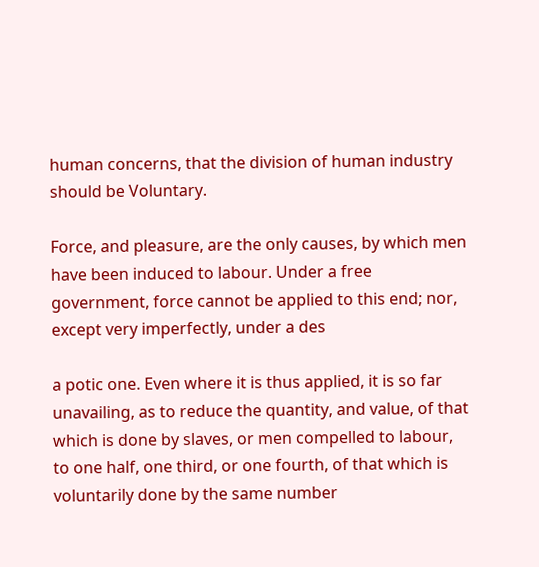human concerns, that the division of human industry should be Voluntary.

Force, and pleasure, are the only causes, by which men have been induced to labour. Under a free government, force cannot be applied to this end; nor, except very imperfectly, under a des

a potic one. Even where it is thus applied, it is so far unavailing, as to reduce the quantity, and value, of that which is done by slaves, or men compelled to labour, to one half, one third, or one fourth, of that which is voluntarily done by the same number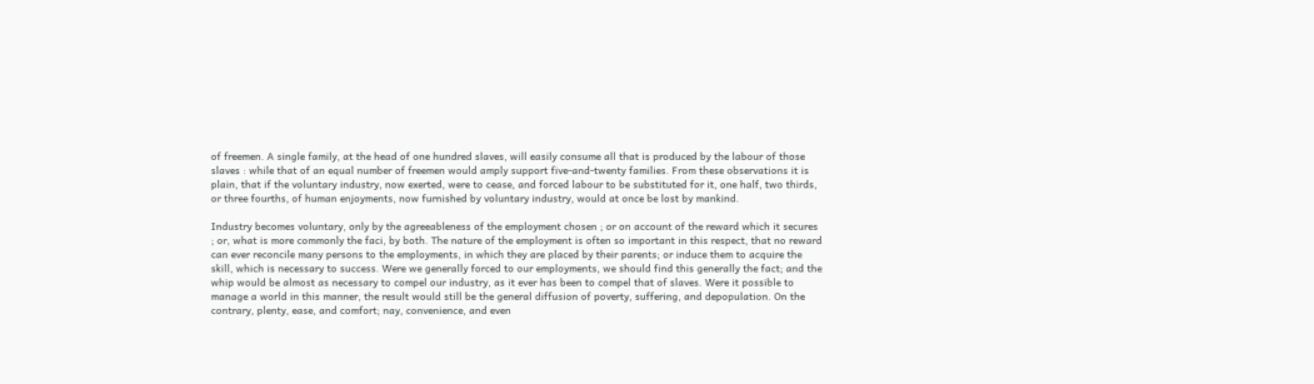of freemen. A single family, at the head of one hundred slaves, will easily consume all that is produced by the labour of those slaves : while that of an equal number of freemen would amply support five-and-twenty families. From these observations it is plain, that if the voluntary industry, now exerted, were to cease, and forced labour to be substituted for it, one half, two thirds, or three fourths, of human enjoyments, now furnished by voluntary industry, would at once be lost by mankind.

Industry becomes voluntary, only by the agreeableness of the employment chosen ; or on account of the reward which it secures ; or, what is more commonly the faci, by both. The nature of the employment is often so important in this respect, that no reward can ever reconcile many persons to the employments, in which they are placed by their parents; or induce them to acquire the skill, which is necessary to success. Were we generally forced to our employments, we should find this generally the fact; and the whip would be almost as necessary to compel our industry, as it ever has been to compel that of slaves. Were it possible to manage a world in this manner, the result would still be the general diffusion of poverty, suffering, and depopulation. On the contrary, plenty, ease, and comfort; nay, convenience, and even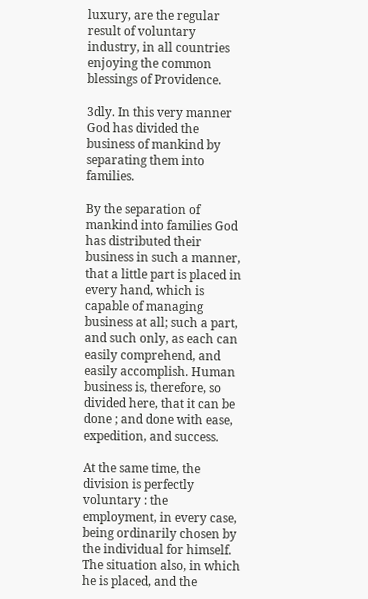luxury, are the regular result of voluntary industry, in all countries enjoying the common blessings of Providence.

3dly. In this very manner God has divided the business of mankind by separating them into families.

By the separation of mankind into families God has distributed their business in such a manner, that a little part is placed in every hand, which is capable of managing business at all; such a part, and such only, as each can easily comprehend, and easily accomplish. Human business is, therefore, so divided here, that it can be done ; and done with ease, expedition, and success.

At the same time, the division is perfectly voluntary : the employment, in every case, being ordinarily chosen by the individual for himself. The situation also, in which he is placed, and the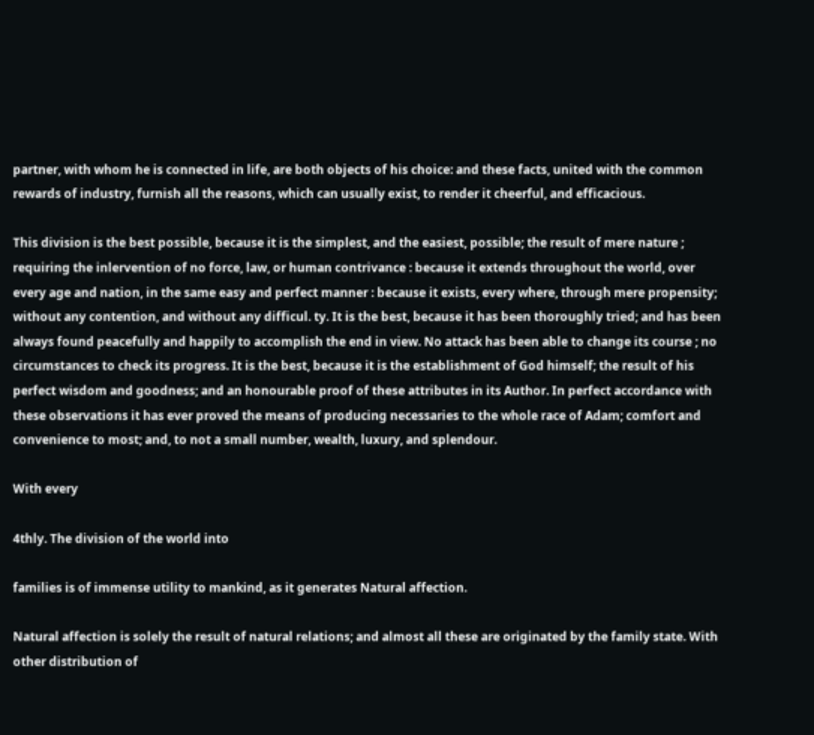partner, with whom he is connected in life, are both objects of his choice: and these facts, united with the common rewards of industry, furnish all the reasons, which can usually exist, to render it cheerful, and efficacious.

This division is the best possible, because it is the simplest, and the easiest, possible; the result of mere nature ; requiring the inlervention of no force, law, or human contrivance : because it extends throughout the world, over every age and nation, in the same easy and perfect manner : because it exists, every where, through mere propensity; without any contention, and without any difficul. ty. It is the best, because it has been thoroughly tried; and has been always found peacefully and happily to accomplish the end in view. No attack has been able to change its course ; no circumstances to check its progress. It is the best, because it is the establishment of God himself; the result of his perfect wisdom and goodness; and an honourable proof of these attributes in its Author. In perfect accordance with these observations it has ever proved the means of producing necessaries to the whole race of Adam; comfort and convenience to most; and, to not a small number, wealth, luxury, and splendour.

With every

4thly. The division of the world into

families is of immense utility to mankind, as it generates Natural affection.

Natural affection is solely the result of natural relations; and almost all these are originated by the family state. With other distribution of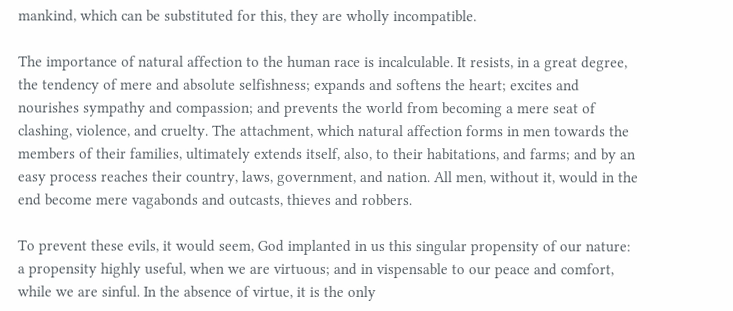mankind, which can be substituted for this, they are wholly incompatible.

The importance of natural affection to the human race is incalculable. It resists, in a great degree, the tendency of mere and absolute selfishness; expands and softens the heart; excites and nourishes sympathy and compassion; and prevents the world from becoming a mere seat of clashing, violence, and cruelty. The attachment, which natural affection forms in men towards the members of their families, ultimately extends itself, also, to their habitations, and farms; and by an easy process reaches their country, laws, government, and nation. All men, without it, would in the end become mere vagabonds and outcasts, thieves and robbers.

To prevent these evils, it would seem, God implanted in us this singular propensity of our nature: a propensity highly useful, when we are virtuous; and in vispensable to our peace and comfort, while we are sinful. In the absence of virtue, it is the only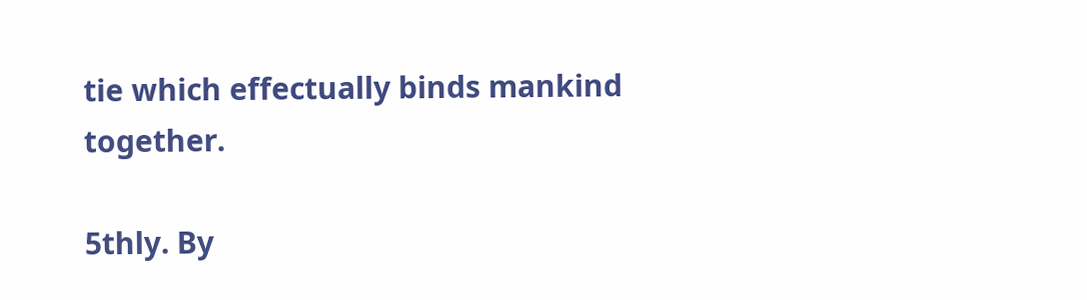tie which effectually binds mankind together.

5thly. By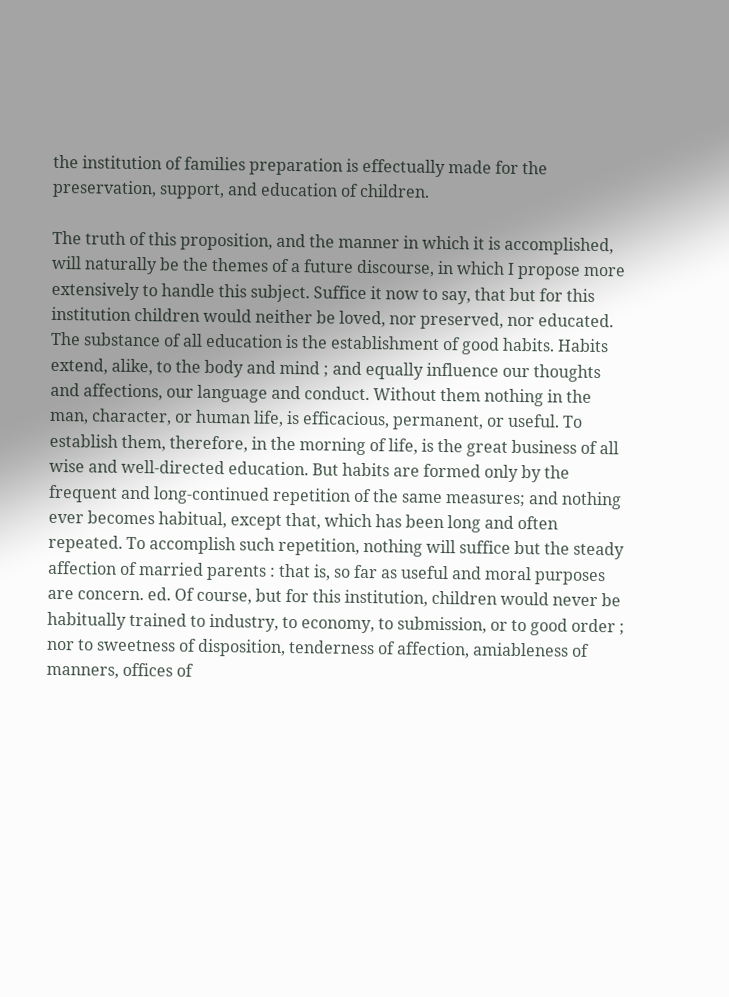the institution of families preparation is effectually made for the preservation, support, and education of children.

The truth of this proposition, and the manner in which it is accomplished, will naturally be the themes of a future discourse, in which I propose more extensively to handle this subject. Suffice it now to say, that but for this institution children would neither be loved, nor preserved, nor educated. The substance of all education is the establishment of good habits. Habits extend, alike, to the body and mind ; and equally influence our thoughts and affections, our language and conduct. Without them nothing in the man, character, or human life, is efficacious, permanent, or useful. To establish them, therefore, in the morning of life, is the great business of all wise and well-directed education. But habits are formed only by the frequent and long-continued repetition of the same measures; and nothing ever becomes habitual, except that, which has been long and often repeated. To accomplish such repetition, nothing will suffice but the steady affection of married parents : that is, so far as useful and moral purposes are concern. ed. Of course, but for this institution, children would never be habitually trained to industry, to economy, to submission, or to good order ; nor to sweetness of disposition, tenderness of affection, amiableness of manners, offices of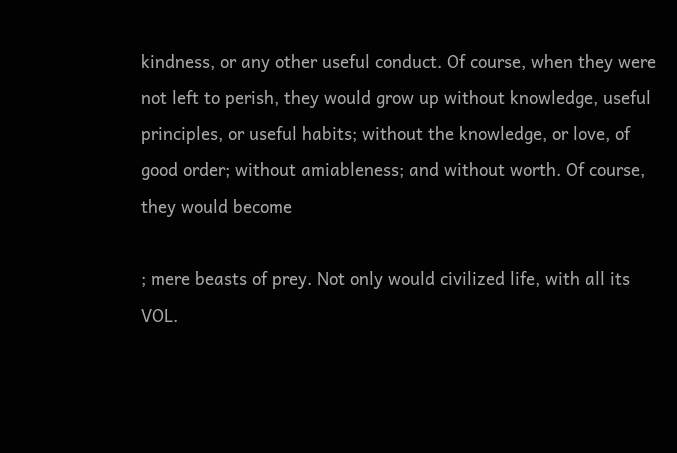kindness, or any other useful conduct. Of course, when they were not left to perish, they would grow up without knowledge, useful principles, or useful habits; without the knowledge, or love, of good order; without amiableness; and without worth. Of course, they would become

; mere beasts of prey. Not only would civilized life, with all its VOL.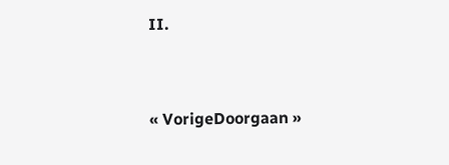II.



« VorigeDoorgaan »